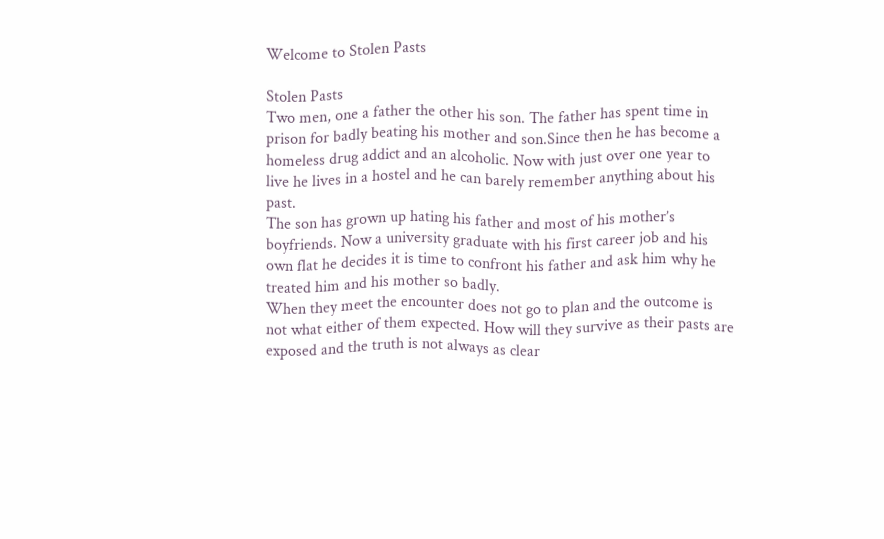Welcome to Stolen Pasts

Stolen Pasts
Two men, one a father the other his son. The father has spent time in prison for badly beating his mother and son.Since then he has become a homeless drug addict and an alcoholic. Now with just over one year to live he lives in a hostel and he can barely remember anything about his past.
The son has grown up hating his father and most of his mother’s boyfriends. Now a university graduate with his first career job and his own flat he decides it is time to confront his father and ask him why he treated him and his mother so badly.
When they meet the encounter does not go to plan and the outcome is not what either of them expected. How will they survive as their pasts are exposed and the truth is not always as clear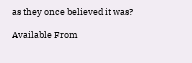as they once believed it was?

Available From